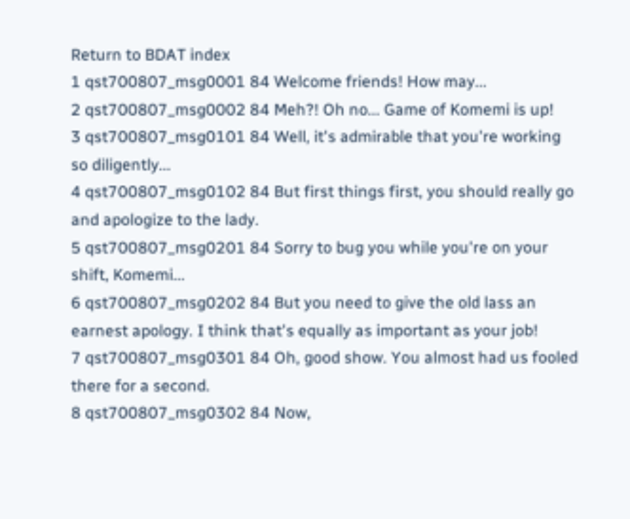Return to BDAT index
1 qst700807_msg0001 84 Welcome friends! How may...
2 qst700807_msg0002 84 Meh?! Oh no... Game of Komemi is up!
3 qst700807_msg0101 84 Well, it's admirable that you're working so diligently...
4 qst700807_msg0102 84 But first things first, you should really go and apologize to the lady.
5 qst700807_msg0201 84 Sorry to bug you while you're on your shift, Komemi...
6 qst700807_msg0202 84 But you need to give the old lass an earnest apology. I think that's equally as important as your job!
7 qst700807_msg0301 84 Oh, good show. You almost had us fooled there for a second.
8 qst700807_msg0302 84 Now,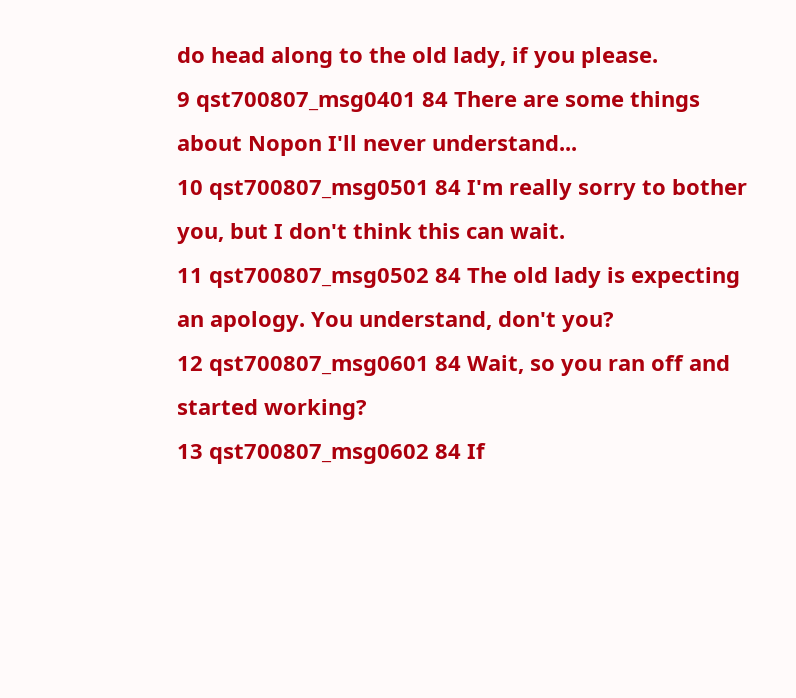do head along to the old lady, if you please.
9 qst700807_msg0401 84 There are some things about Nopon I'll never understand...
10 qst700807_msg0501 84 I'm really sorry to bother you, but I don't think this can wait.
11 qst700807_msg0502 84 The old lady is expecting an apology. You understand, don't you?
12 qst700807_msg0601 84 Wait, so you ran off and started working?
13 qst700807_msg0602 84 If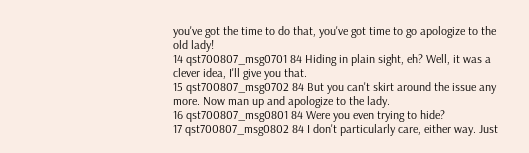you've got the time to do that, you've got time to go apologize to the old lady!
14 qst700807_msg0701 84 Hiding in plain sight, eh? Well, it was a clever idea, I'll give you that.
15 qst700807_msg0702 84 But you can't skirt around the issue any more. Now man up and apologize to the lady.
16 qst700807_msg0801 84 Were you even trying to hide?
17 qst700807_msg0802 84 I don't particularly care, either way. Just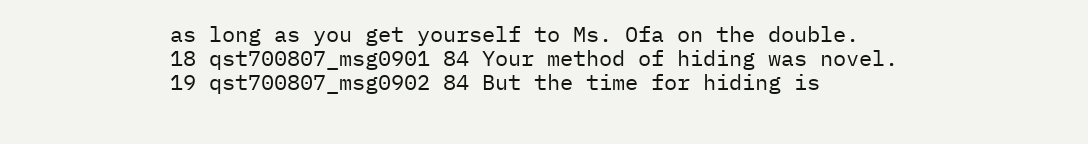as long as you get yourself to Ms. Ofa on the double.
18 qst700807_msg0901 84 Your method of hiding was novel.
19 qst700807_msg0902 84 But the time for hiding is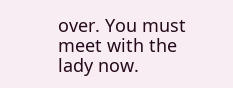over. You must meet with the lady now.